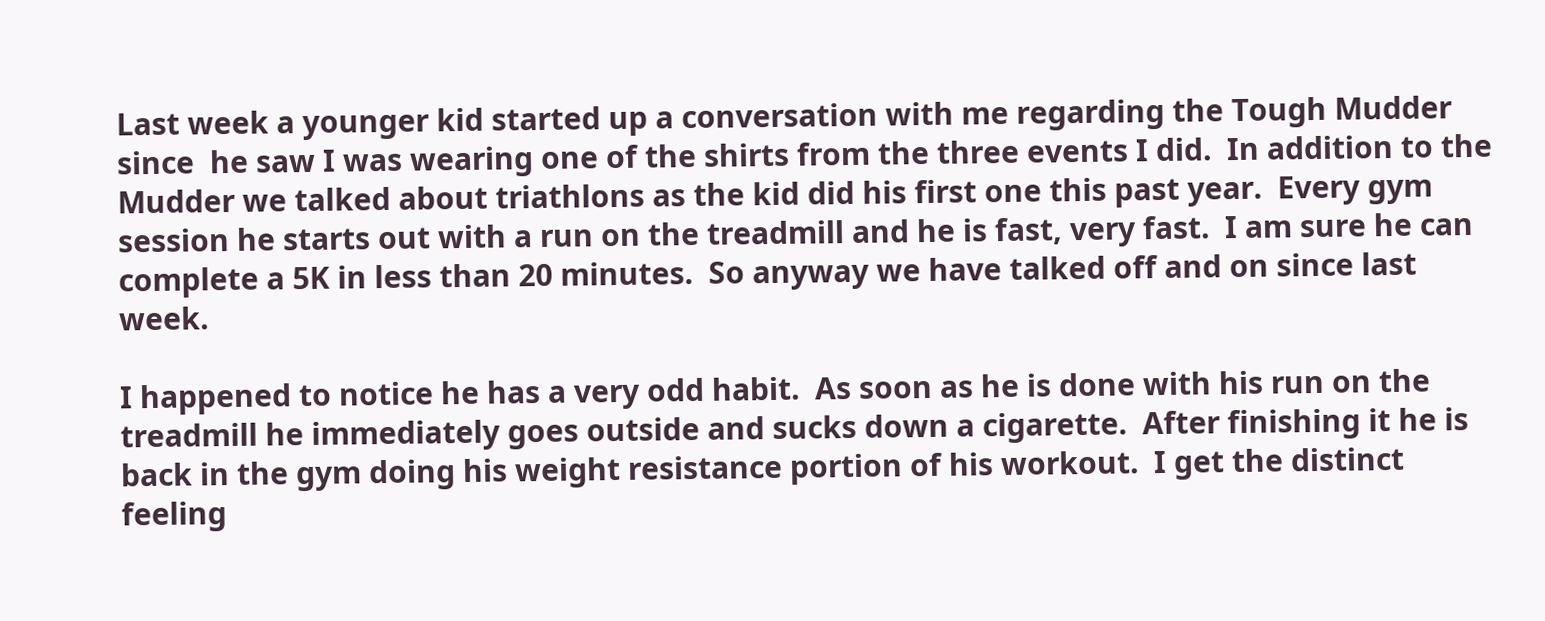Last week a younger kid started up a conversation with me regarding the Tough Mudder since  he saw I was wearing one of the shirts from the three events I did.  In addition to the Mudder we talked about triathlons as the kid did his first one this past year.  Every gym session he starts out with a run on the treadmill and he is fast, very fast.  I am sure he can complete a 5K in less than 20 minutes.  So anyway we have talked off and on since last week.

I happened to notice he has a very odd habit.  As soon as he is done with his run on the treadmill he immediately goes outside and sucks down a cigarette.  After finishing it he is back in the gym doing his weight resistance portion of his workout.  I get the distinct feeling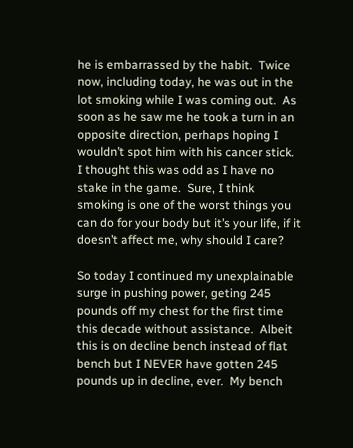he is embarrassed by the habit.  Twice now, including today, he was out in the lot smoking while I was coming out.  As soon as he saw me he took a turn in an opposite direction, perhaps hoping I wouldn’t spot him with his cancer stick.  I thought this was odd as I have no stake in the game.  Sure, I think smoking is one of the worst things you can do for your body but it’s your life, if it doesn’t affect me, why should I care?

So today I continued my unexplainable surge in pushing power, geting 245 pounds off my chest for the first time this decade without assistance.  Albeit this is on decline bench instead of flat bench but I NEVER have gotten 245 pounds up in decline, ever.  My bench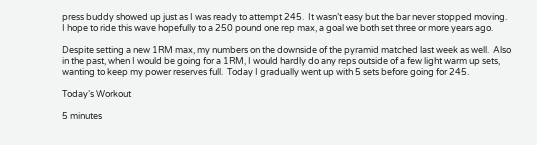press buddy showed up just as I was ready to attempt 245.  It wasn’t easy but the bar never stopped moving.  I hope to ride this wave hopefully to a 250 pound one rep max, a goal we both set three or more years ago.

Despite setting a new 1RM max, my numbers on the downside of the pyramid matched last week as well.  Also in the past, when I would be going for a 1RM, I would hardly do any reps outside of a few light warm up sets, wanting to keep my power reserves full.  Today I gradually went up with 5 sets before going for 245.

Today’s Workout

5 minutes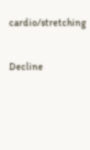cardio/stretching

Decline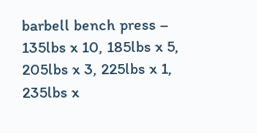barbell bench press – 135lbs x 10, 185lbs x 5, 205lbs x 3, 225lbs x 1, 235lbs x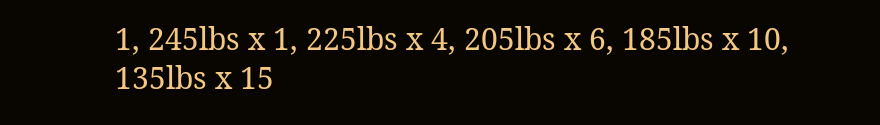1, 245lbs x 1, 225lbs x 4, 205lbs x 6, 185lbs x 10, 135lbs x 15